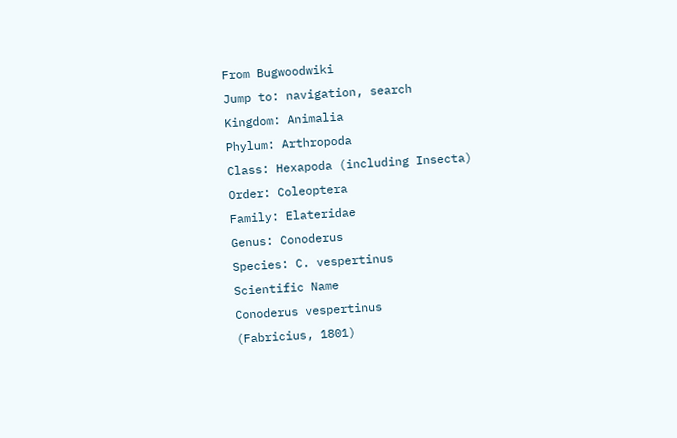From Bugwoodwiki
Jump to: navigation, search
Kingdom: Animalia
Phylum: Arthropoda
Class: Hexapoda (including Insecta)
Order: Coleoptera
Family: Elateridae
Genus: Conoderus
Species: C. vespertinus
Scientific Name
Conoderus vespertinus
(Fabricius, 1801)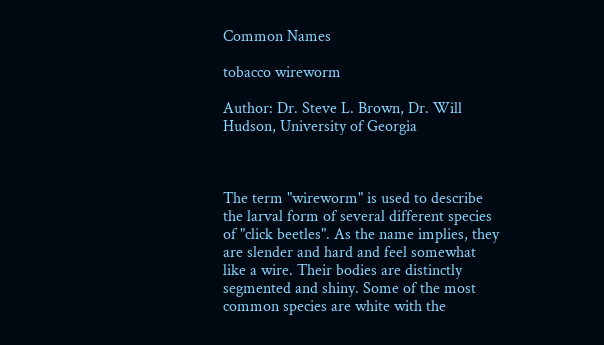Common Names

tobacco wireworm

Author: Dr. Steve L. Brown, Dr. Will Hudson, University of Georgia



The term "wireworm" is used to describe the larval form of several different species of "click beetles". As the name implies, they are slender and hard and feel somewhat like a wire. Their bodies are distinctly segmented and shiny. Some of the most common species are white with the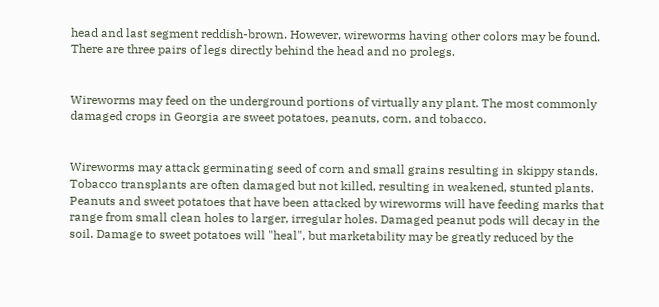head and last segment reddish-brown. However, wireworms having other colors may be found. There are three pairs of legs directly behind the head and no prolegs.


Wireworms may feed on the underground portions of virtually any plant. The most commonly damaged crops in Georgia are sweet potatoes, peanuts, corn, and tobacco.


Wireworms may attack germinating seed of corn and small grains resulting in skippy stands. Tobacco transplants are often damaged but not killed, resulting in weakened, stunted plants. Peanuts and sweet potatoes that have been attacked by wireworms will have feeding marks that range from small clean holes to larger, irregular holes. Damaged peanut pods will decay in the soil. Damage to sweet potatoes will "heal", but marketability may be greatly reduced by the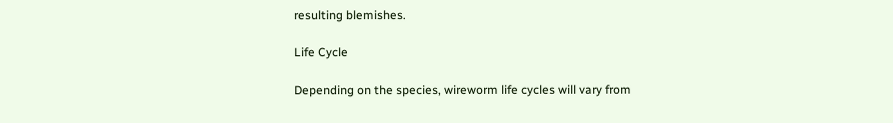resulting blemishes.

Life Cycle

Depending on the species, wireworm life cycles will vary from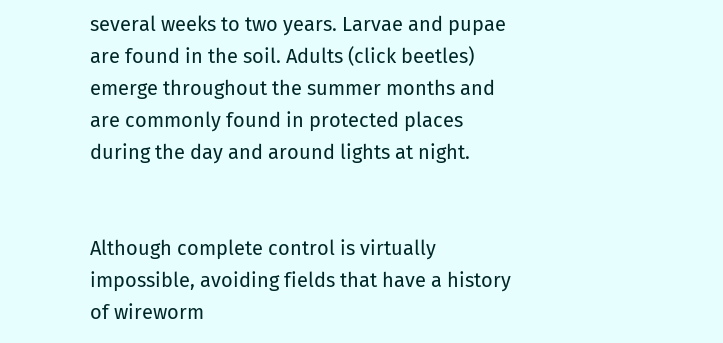several weeks to two years. Larvae and pupae are found in the soil. Adults (click beetles) emerge throughout the summer months and are commonly found in protected places during the day and around lights at night.


Although complete control is virtually impossible, avoiding fields that have a history of wireworm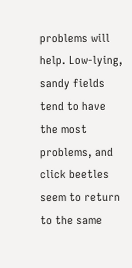problems will help. Low-lying, sandy fields tend to have the most problems, and click beetles seem to return to the same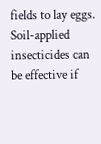fields to lay eggs. Soil-applied insecticides can be effective if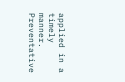applied in a timely manner. Preventative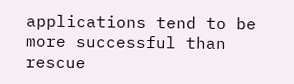applications tend to be more successful than rescue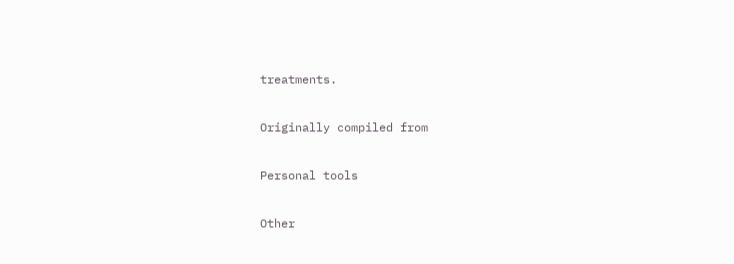treatments.

Originally compiled from

Personal tools

Other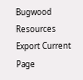Bugwood Resources
Export Current Page